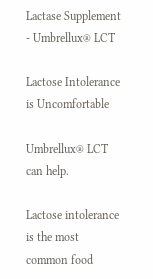Lactase Supplement - Umbrellux® LCT

Lactose Intolerance is Uncomfortable

Umbrellux® LCT can help.

Lactose intolerance is the most common food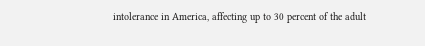intolerance in America, affecting up to 30 percent of the adult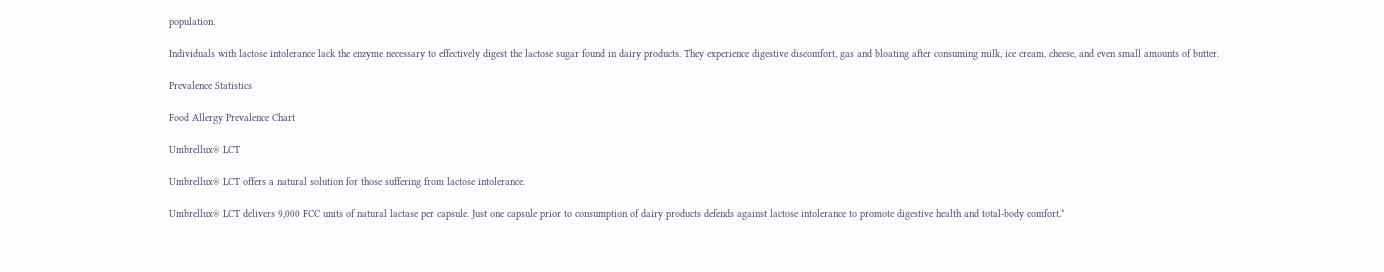population.

Individuals with lactose intolerance lack the enzyme necessary to effectively digest the lactose sugar found in dairy products. They experience digestive discomfort, gas and bloating after consuming milk, ice cream, cheese, and even small amounts of butter.

Prevalence Statistics

Food Allergy Prevalence Chart

Umbrellux® LCT

Umbrellux® LCT offers a natural solution for those suffering from lactose intolerance.

Umbrellux® LCT delivers 9,000 FCC units of natural lactase per capsule. Just one capsule prior to consumption of dairy products defends against lactose intolerance to promote digestive health and total-body comfort.*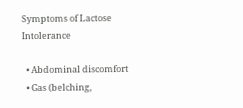Symptoms of Lactose Intolerance

  • Abdominal discomfort
  • Gas (belching,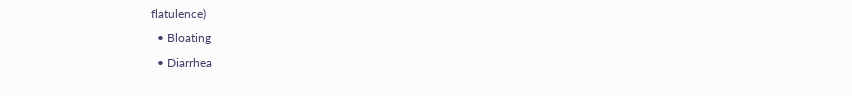flatulence)
  • Bloating
  • Diarrhea